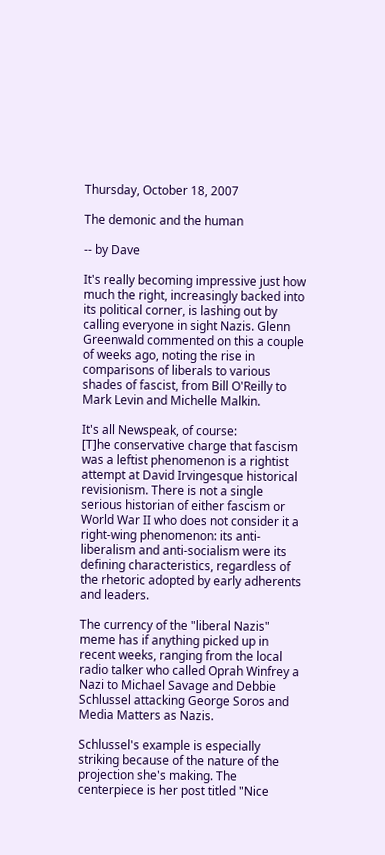Thursday, October 18, 2007

The demonic and the human

-- by Dave

It's really becoming impressive just how much the right, increasingly backed into its political corner, is lashing out by calling everyone in sight Nazis. Glenn Greenwald commented on this a couple of weeks ago, noting the rise in comparisons of liberals to various shades of fascist, from Bill O'Reilly to Mark Levin and Michelle Malkin.

It's all Newspeak, of course:
[T]he conservative charge that fascism was a leftist phenomenon is a rightist attempt at David Irvingesque historical revisionism. There is not a single serious historian of either fascism or World War II who does not consider it a right-wing phenomenon: its anti-liberalism and anti-socialism were its defining characteristics, regardless of the rhetoric adopted by early adherents and leaders.

The currency of the "liberal Nazis" meme has if anything picked up in recent weeks, ranging from the local radio talker who called Oprah Winfrey a Nazi to Michael Savage and Debbie Schlussel attacking George Soros and Media Matters as Nazis.

Schlussel's example is especially striking because of the nature of the projection she's making. The centerpiece is her post titled "Nice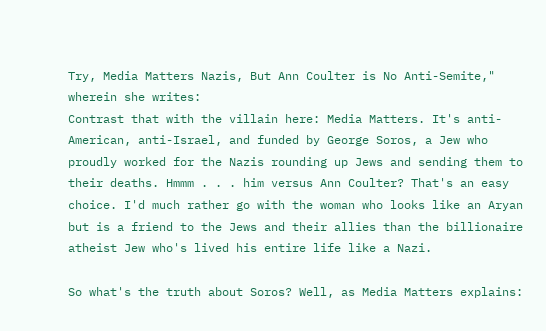Try, Media Matters Nazis, But Ann Coulter is No Anti-Semite," wherein she writes:
Contrast that with the villain here: Media Matters. It's anti-American, anti-Israel, and funded by George Soros, a Jew who proudly worked for the Nazis rounding up Jews and sending them to their deaths. Hmmm . . . him versus Ann Coulter? That's an easy choice. I'd much rather go with the woman who looks like an Aryan but is a friend to the Jews and their allies than the billionaire atheist Jew who's lived his entire life like a Nazi.

So what's the truth about Soros? Well, as Media Matters explains: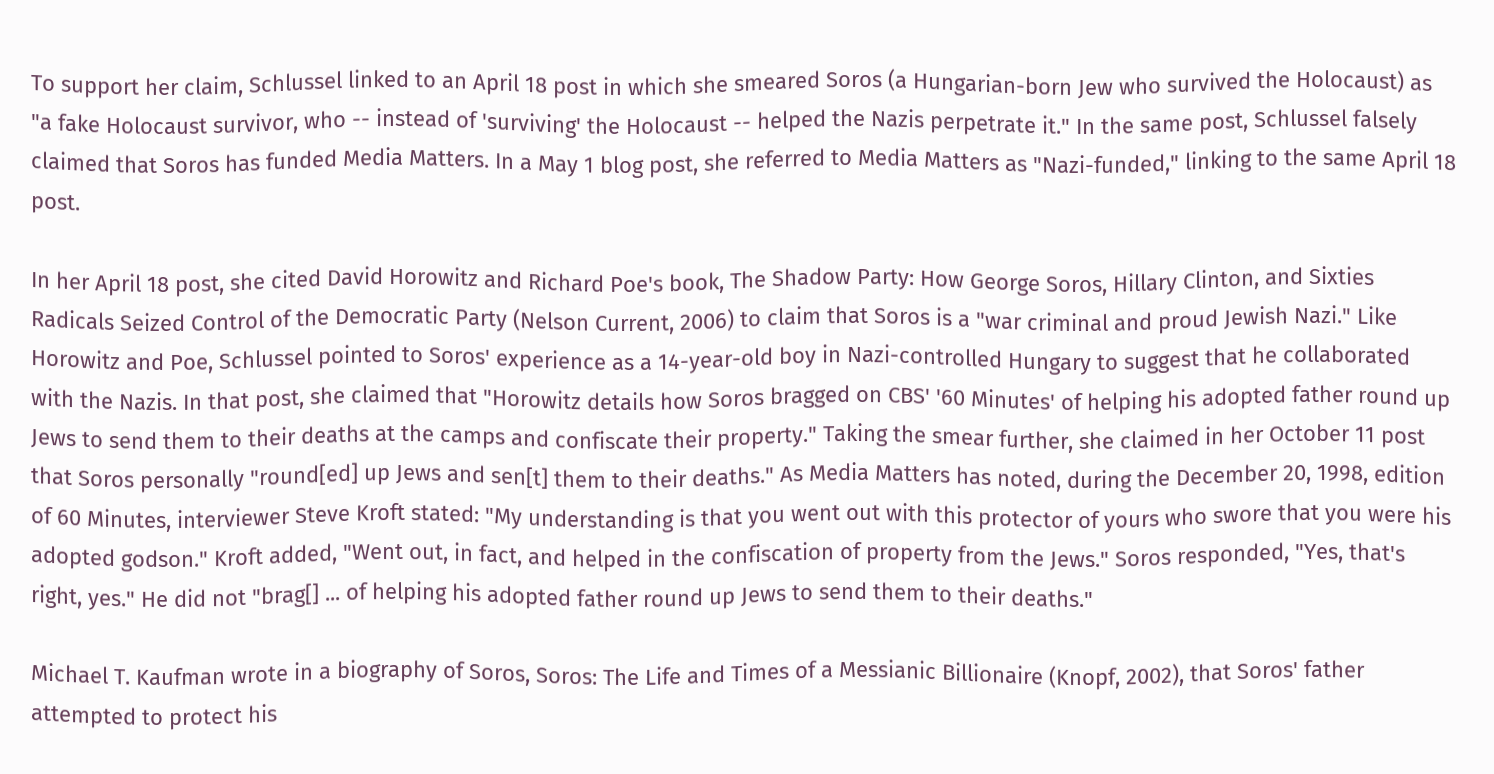To support her claim, Schlussel linked to an April 18 post in which she smeared Soros (a Hungarian-born Jew who survived the Holocaust) as "a fake Holocaust survivor, who -- instead of 'surviving' the Holocaust -- helped the Nazis perpetrate it." In the same post, Schlussel falsely claimed that Soros has funded Media Matters. In a May 1 blog post, she referred to Media Matters as "Nazi-funded," linking to the same April 18 post.

In her April 18 post, she cited David Horowitz and Richard Poe's book, The Shadow Party: How George Soros, Hillary Clinton, and Sixties Radicals Seized Control of the Democratic Party (Nelson Current, 2006) to claim that Soros is a "war criminal and proud Jewish Nazi." Like Horowitz and Poe, Schlussel pointed to Soros' experience as a 14-year-old boy in Nazi-controlled Hungary to suggest that he collaborated with the Nazis. In that post, she claimed that "Horowitz details how Soros bragged on CBS' '60 Minutes' of helping his adopted father round up Jews to send them to their deaths at the camps and confiscate their property." Taking the smear further, she claimed in her October 11 post that Soros personally "round[ed] up Jews and sen[t] them to their deaths." As Media Matters has noted, during the December 20, 1998, edition of 60 Minutes, interviewer Steve Kroft stated: "My understanding is that you went out with this protector of yours who swore that you were his adopted godson." Kroft added, "Went out, in fact, and helped in the confiscation of property from the Jews." Soros responded, "Yes, that's right, yes." He did not "brag[] ... of helping his adopted father round up Jews to send them to their deaths."

Michael T. Kaufman wrote in a biography of Soros, Soros: The Life and Times of a Messianic Billionaire (Knopf, 2002), that Soros' father attempted to protect his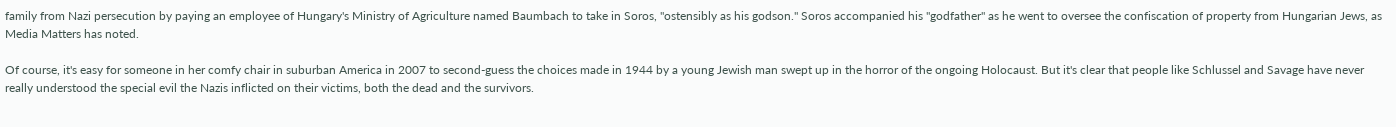family from Nazi persecution by paying an employee of Hungary's Ministry of Agriculture named Baumbach to take in Soros, "ostensibly as his godson." Soros accompanied his "godfather" as he went to oversee the confiscation of property from Hungarian Jews, as Media Matters has noted.

Of course, it's easy for someone in her comfy chair in suburban America in 2007 to second-guess the choices made in 1944 by a young Jewish man swept up in the horror of the ongoing Holocaust. But it's clear that people like Schlussel and Savage have never really understood the special evil the Nazis inflicted on their victims, both the dead and the survivors.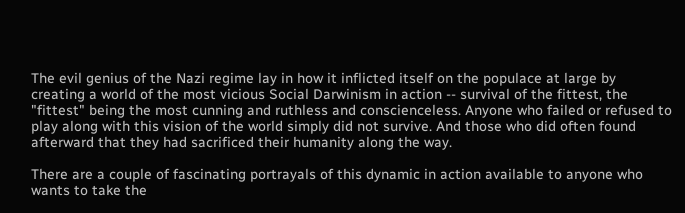The evil genius of the Nazi regime lay in how it inflicted itself on the populace at large by creating a world of the most vicious Social Darwinism in action -- survival of the fittest, the "fittest" being the most cunning and ruthless and conscienceless. Anyone who failed or refused to play along with this vision of the world simply did not survive. And those who did often found afterward that they had sacrificed their humanity along the way.

There are a couple of fascinating portrayals of this dynamic in action available to anyone who wants to take the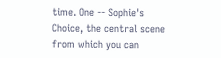time. One -- Sophie's Choice, the central scene from which you can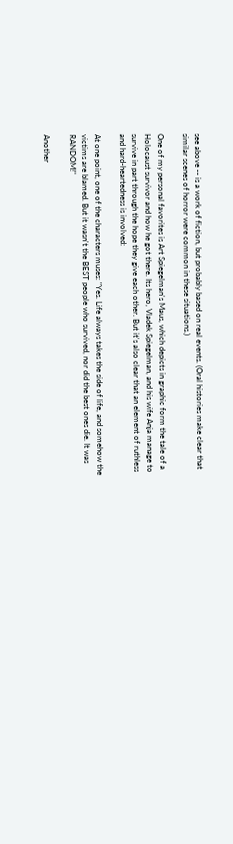see above -- is a work of fiction, but probably based on real events. (Oral histories make clear that similar scenes of horror were common in these situations.)

One of my personal favorites is Art Spiegelman's Maus, which depicts in graphic form the tale of a Holocaust survivor and how he got there. Its hero, Vladek Spiegelman, and his wife Anja manage to survive in part through the hope they give each other. But it's also clear that an element of ruthless and hard-heartedness is involved:

At one point, one of the characters muses: "Yes. Life always takes the side of life, and somehow the victims are blamed. But it wasn't the BEST people who survived, nor did the best ones die. It was RANDOM!"

Another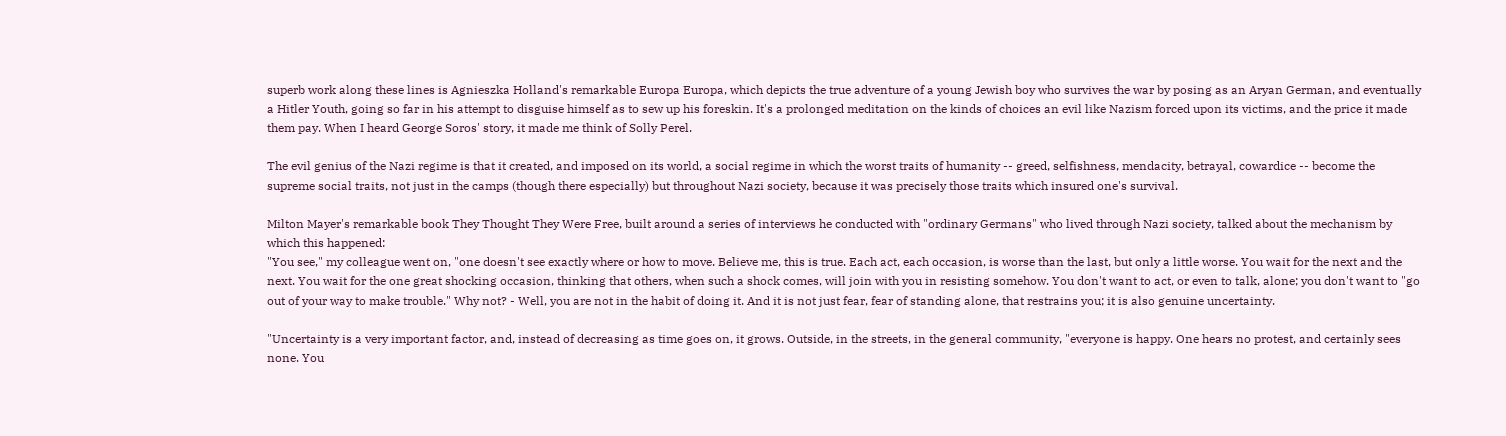superb work along these lines is Agnieszka Holland's remarkable Europa Europa, which depicts the true adventure of a young Jewish boy who survives the war by posing as an Aryan German, and eventually a Hitler Youth, going so far in his attempt to disguise himself as to sew up his foreskin. It's a prolonged meditation on the kinds of choices an evil like Nazism forced upon its victims, and the price it made them pay. When I heard George Soros' story, it made me think of Solly Perel.

The evil genius of the Nazi regime is that it created, and imposed on its world, a social regime in which the worst traits of humanity -- greed, selfishness, mendacity, betrayal, cowardice -- become the supreme social traits, not just in the camps (though there especially) but throughout Nazi society, because it was precisely those traits which insured one's survival.

Milton Mayer's remarkable book They Thought They Were Free, built around a series of interviews he conducted with "ordinary Germans" who lived through Nazi society, talked about the mechanism by which this happened:
"You see," my colleague went on, "one doesn't see exactly where or how to move. Believe me, this is true. Each act, each occasion, is worse than the last, but only a little worse. You wait for the next and the next. You wait for the one great shocking occasion, thinking that others, when such a shock comes, will join with you in resisting somehow. You don't want to act, or even to talk, alone; you don't want to "go out of your way to make trouble." Why not? - Well, you are not in the habit of doing it. And it is not just fear, fear of standing alone, that restrains you; it is also genuine uncertainty.

"Uncertainty is a very important factor, and, instead of decreasing as time goes on, it grows. Outside, in the streets, in the general community, "everyone is happy. One hears no protest, and certainly sees none. You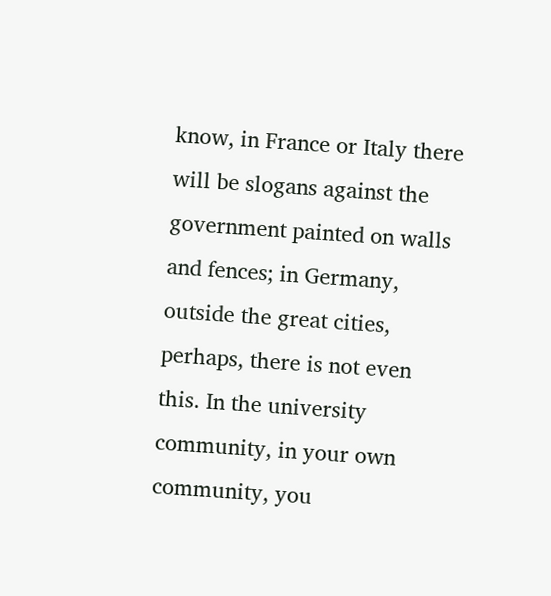know, in France or Italy there will be slogans against the government painted on walls and fences; in Germany, outside the great cities, perhaps, there is not even this. In the university community, in your own community, you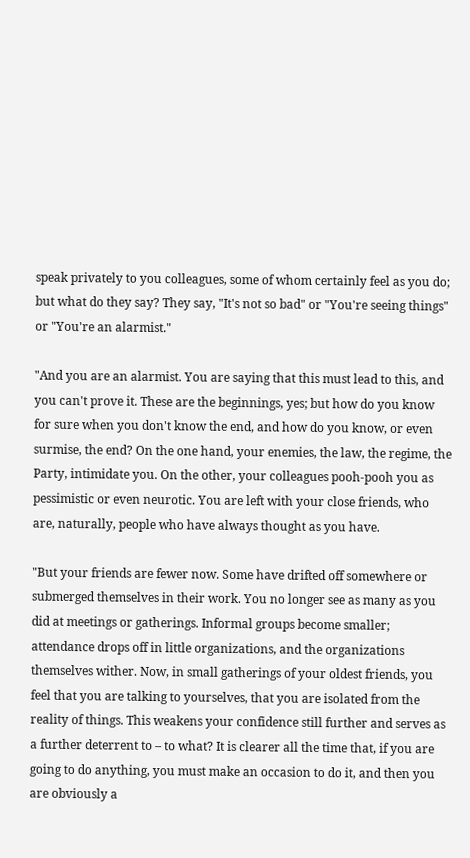speak privately to you colleagues, some of whom certainly feel as you do; but what do they say? They say, "It's not so bad" or "You're seeing things" or "You're an alarmist."

"And you are an alarmist. You are saying that this must lead to this, and you can't prove it. These are the beginnings, yes; but how do you know for sure when you don't know the end, and how do you know, or even surmise, the end? On the one hand, your enemies, the law, the regime, the Party, intimidate you. On the other, your colleagues pooh-pooh you as pessimistic or even neurotic. You are left with your close friends, who are, naturally, people who have always thought as you have.

"But your friends are fewer now. Some have drifted off somewhere or submerged themselves in their work. You no longer see as many as you did at meetings or gatherings. Informal groups become smaller; attendance drops off in little organizations, and the organizations themselves wither. Now, in small gatherings of your oldest friends, you feel that you are talking to yourselves, that you are isolated from the reality of things. This weakens your confidence still further and serves as a further deterrent to – to what? It is clearer all the time that, if you are going to do anything, you must make an occasion to do it, and then you are obviously a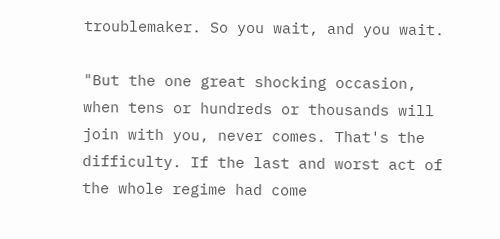troublemaker. So you wait, and you wait.

"But the one great shocking occasion, when tens or hundreds or thousands will join with you, never comes. That's the difficulty. If the last and worst act of the whole regime had come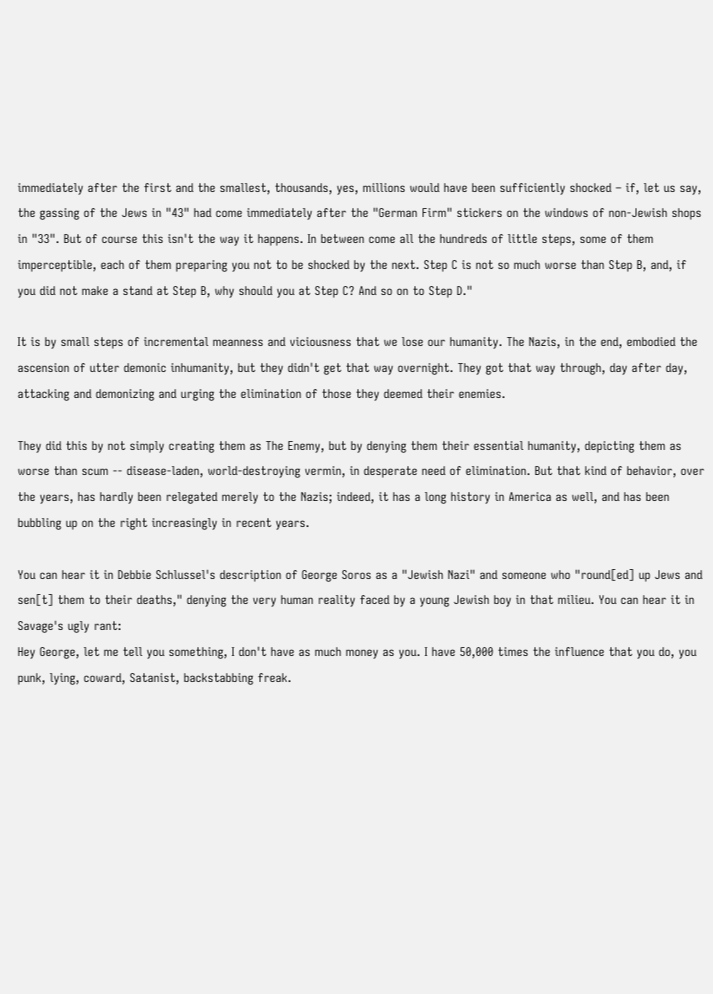immediately after the first and the smallest, thousands, yes, millions would have been sufficiently shocked – if, let us say, the gassing of the Jews in "43" had come immediately after the "German Firm" stickers on the windows of non-Jewish shops in "33". But of course this isn't the way it happens. In between come all the hundreds of little steps, some of them imperceptible, each of them preparing you not to be shocked by the next. Step C is not so much worse than Step B, and, if you did not make a stand at Step B, why should you at Step C? And so on to Step D."

It is by small steps of incremental meanness and viciousness that we lose our humanity. The Nazis, in the end, embodied the ascension of utter demonic inhumanity, but they didn't get that way overnight. They got that way through, day after day, attacking and demonizing and urging the elimination of those they deemed their enemies.

They did this by not simply creating them as The Enemy, but by denying them their essential humanity, depicting them as worse than scum -- disease-laden, world-destroying vermin, in desperate need of elimination. But that kind of behavior, over the years, has hardly been relegated merely to the Nazis; indeed, it has a long history in America as well, and has been bubbling up on the right increasingly in recent years.

You can hear it in Debbie Schlussel's description of George Soros as a "Jewish Nazi" and someone who "round[ed] up Jews and sen[t] them to their deaths," denying the very human reality faced by a young Jewish boy in that milieu. You can hear it in Savage's ugly rant:
Hey George, let me tell you something, I don't have as much money as you. I have 50,000 times the influence that you do, you punk, lying, coward, Satanist, backstabbing freak.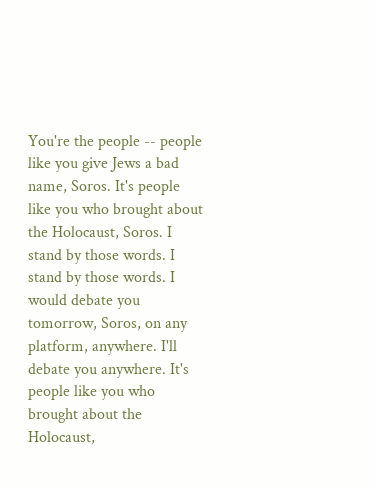You're the people -- people like you give Jews a bad name, Soros. It's people like you who brought about the Holocaust, Soros. I stand by those words. I stand by those words. I would debate you tomorrow, Soros, on any platform, anywhere. I'll debate you anywhere. It's people like you who brought about the Holocaust,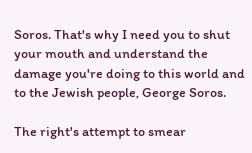Soros. That's why I need you to shut your mouth and understand the damage you're doing to this world and to the Jewish people, George Soros.

The right's attempt to smear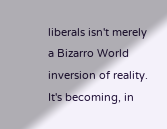liberals isn't merely a Bizarro World inversion of reality. It's becoming, in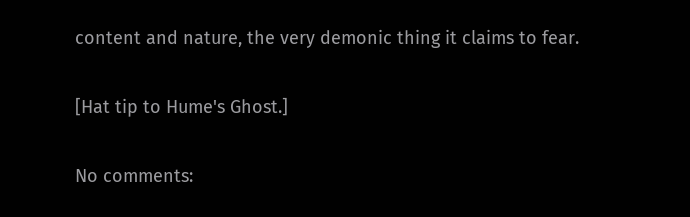content and nature, the very demonic thing it claims to fear.

[Hat tip to Hume's Ghost.]

No comments: